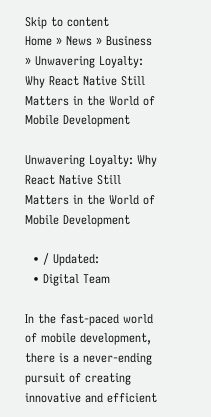Skip to content
Home » News » Business » Unwavering Loyalty: Why React Native Still Matters in the World of Mobile Development

Unwavering Loyalty: Why React Native Still Matters in the World of Mobile Development

  • / Updated:
  • Digital Team

In the fast-paced world of mobile development, there is a never-ending pursuit of creating innovative and efficient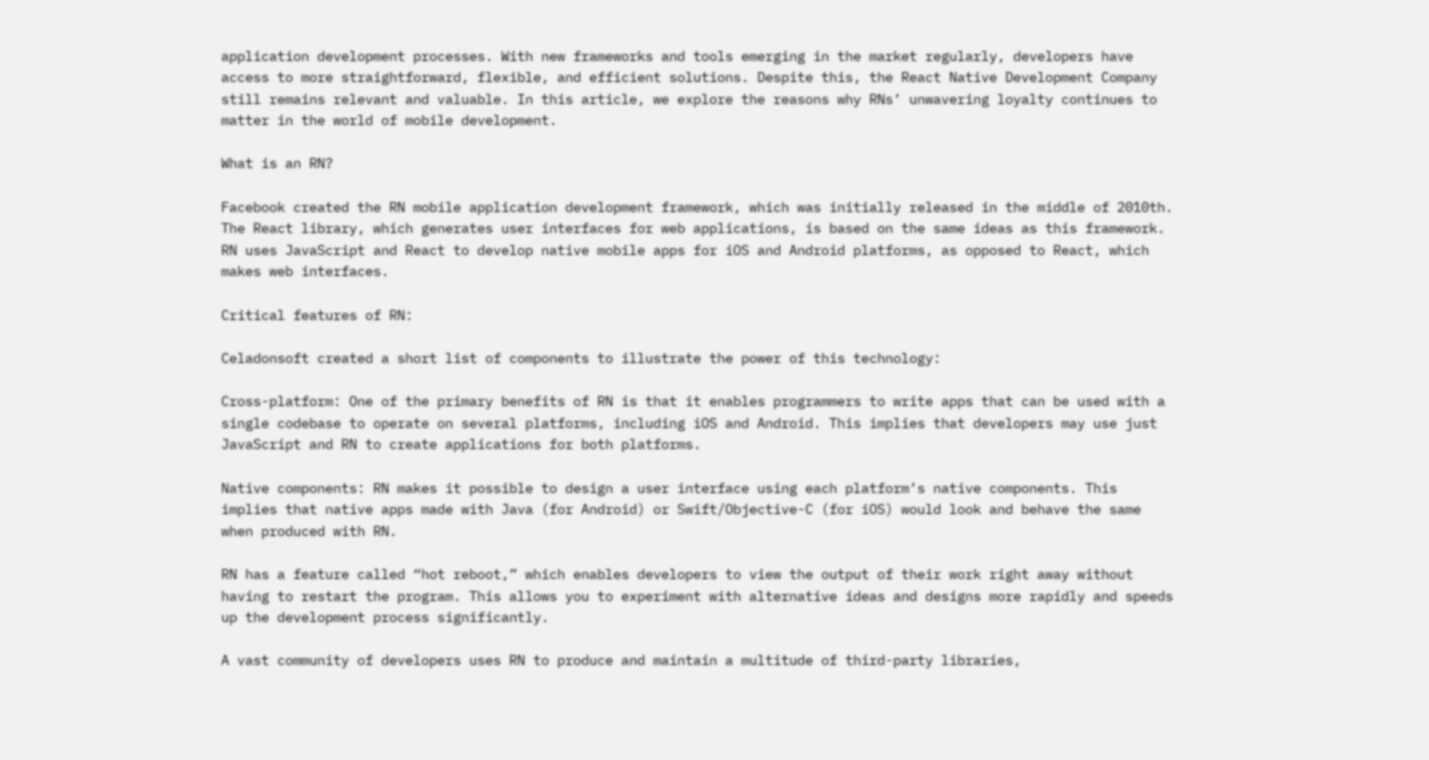application development processes. With new frameworks and tools emerging in the market regularly, developers have access to more straightforward, flexible, and efficient solutions. Despite this, the React Native Development Company still remains relevant and valuable. In this article, we explore the reasons why RNs’ unwavering loyalty continues to matter in the world of mobile development.

What is an RN?

Facebook created the RN mobile application development framework, which was initially released in the middle of 2010th. The React library, which generates user interfaces for web applications, is based on the same ideas as this framework. RN uses JavaScript and React to develop native mobile apps for iOS and Android platforms, as opposed to React, which makes web interfaces.

Critical features of RN:

Celadonsoft created a short list of components to illustrate the power of this technology:

Cross-platform: One of the primary benefits of RN is that it enables programmers to write apps that can be used with a single codebase to operate on several platforms, including iOS and Android. This implies that developers may use just JavaScript and RN to create applications for both platforms.

Native components: RN makes it possible to design a user interface using each platform’s native components. This implies that native apps made with Java (for Android) or Swift/Objective-C (for iOS) would look and behave the same when produced with RN.

RN has a feature called “hot reboot,” which enables developers to view the output of their work right away without having to restart the program. This allows you to experiment with alternative ideas and designs more rapidly and speeds up the development process significantly.

A vast community of developers uses RN to produce and maintain a multitude of third-party libraries,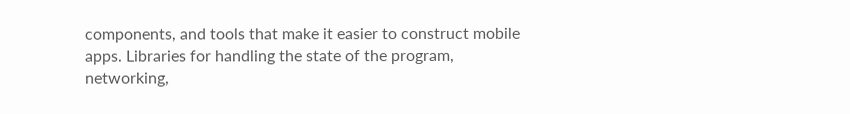components, and tools that make it easier to construct mobile apps. Libraries for handling the state of the program, networking,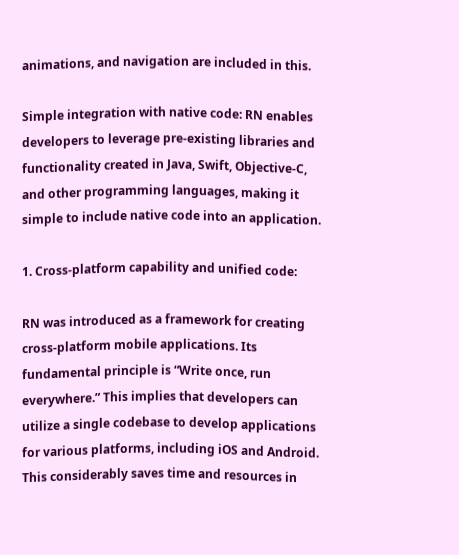animations, and navigation are included in this.

Simple integration with native code: RN enables developers to leverage pre-existing libraries and functionality created in Java, Swift, Objective-C, and other programming languages, making it simple to include native code into an application.

1. Cross-platform capability and unified code:

RN was introduced as a framework for creating cross-platform mobile applications. Its fundamental principle is “Write once, run everywhere.” This implies that developers can utilize a single codebase to develop applications for various platforms, including iOS and Android. This considerably saves time and resources in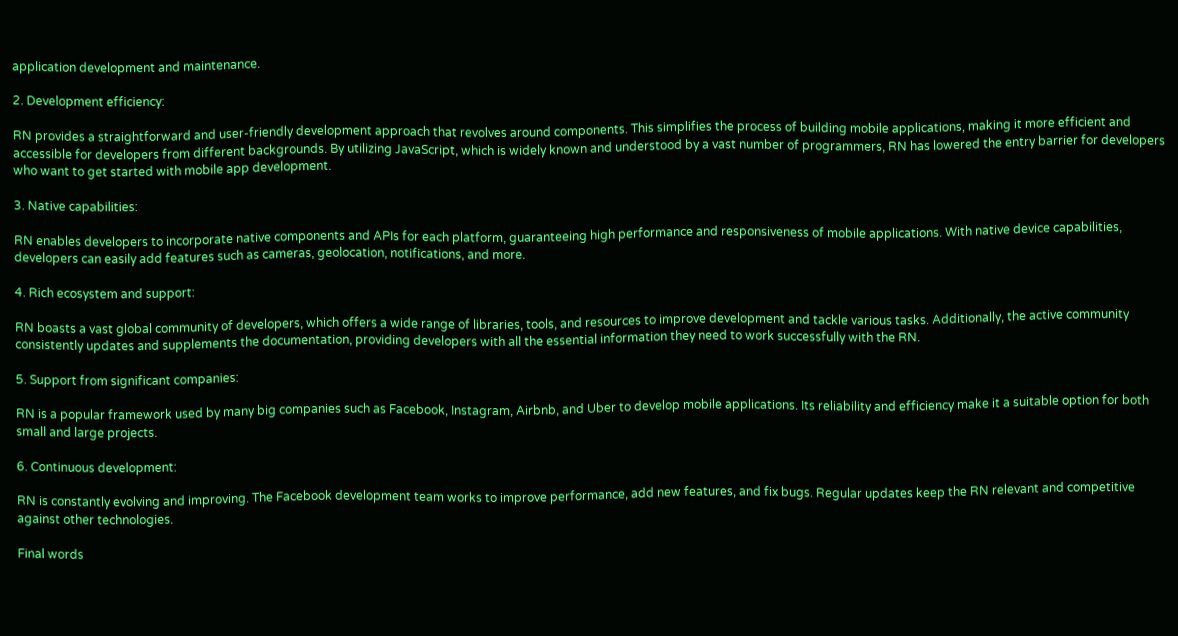application development and maintenance.

2. Development efficiency:

RN provides a straightforward and user-friendly development approach that revolves around components. This simplifies the process of building mobile applications, making it more efficient and accessible for developers from different backgrounds. By utilizing JavaScript, which is widely known and understood by a vast number of programmers, RN has lowered the entry barrier for developers who want to get started with mobile app development.

3. Native capabilities:

RN enables developers to incorporate native components and APIs for each platform, guaranteeing high performance and responsiveness of mobile applications. With native device capabilities, developers can easily add features such as cameras, geolocation, notifications, and more.

4. Rich ecosystem and support:

RN boasts a vast global community of developers, which offers a wide range of libraries, tools, and resources to improve development and tackle various tasks. Additionally, the active community consistently updates and supplements the documentation, providing developers with all the essential information they need to work successfully with the RN.

5. Support from significant companies:

RN is a popular framework used by many big companies such as Facebook, Instagram, Airbnb, and Uber to develop mobile applications. Its reliability and efficiency make it a suitable option for both small and large projects.

6. Continuous development:

RN is constantly evolving and improving. The Facebook development team works to improve performance, add new features, and fix bugs. Regular updates keep the RN relevant and competitive against other technologies.

Final words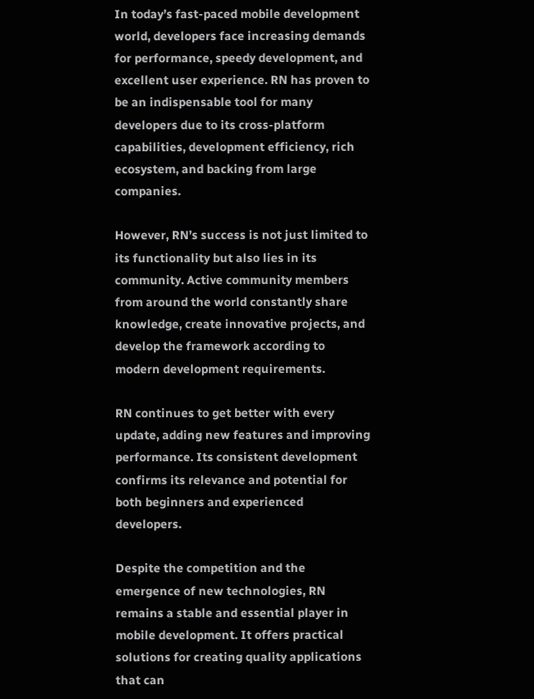In today’s fast-paced mobile development world, developers face increasing demands for performance, speedy development, and excellent user experience. RN has proven to be an indispensable tool for many developers due to its cross-platform capabilities, development efficiency, rich ecosystem, and backing from large companies.

However, RN’s success is not just limited to its functionality but also lies in its community. Active community members from around the world constantly share knowledge, create innovative projects, and develop the framework according to modern development requirements.

RN continues to get better with every update, adding new features and improving performance. Its consistent development confirms its relevance and potential for both beginners and experienced developers.

Despite the competition and the emergence of new technologies, RN remains a stable and essential player in mobile development. It offers practical solutions for creating quality applications that can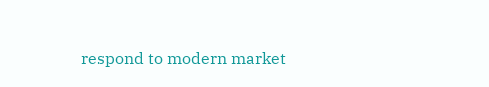respond to modern market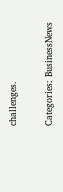challenges.

Categories: BusinessNews